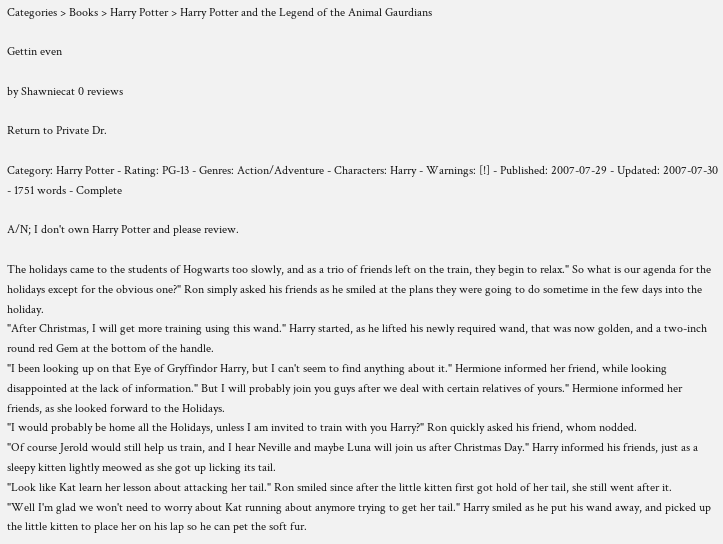Categories > Books > Harry Potter > Harry Potter and the Legend of the Animal Gaurdians

Gettin even

by Shawniecat 0 reviews

Return to Private Dr.

Category: Harry Potter - Rating: PG-13 - Genres: Action/Adventure - Characters: Harry - Warnings: [!] - Published: 2007-07-29 - Updated: 2007-07-30 - 1751 words - Complete

A/N; I don't own Harry Potter and please review.

The holidays came to the students of Hogwarts too slowly, and as a trio of friends left on the train, they begin to relax." So what is our agenda for the holidays except for the obvious one?" Ron simply asked his friends as he smiled at the plans they were going to do sometime in the few days into the holiday.
"After Christmas, I will get more training using this wand." Harry started, as he lifted his newly required wand, that was now golden, and a two-inch round red Gem at the bottom of the handle.
"I been looking up on that Eye of Gryffindor Harry, but I can't seem to find anything about it." Hermione informed her friend, while looking disappointed at the lack of information." But I will probably join you guys after we deal with certain relatives of yours." Hermione informed her friends, as she looked forward to the Holidays.
"I would probably be home all the Holidays, unless I am invited to train with you Harry?" Ron quickly asked his friend, whom nodded.
"Of course Jerold would still help us train, and I hear Neville and maybe Luna will join us after Christmas Day." Harry informed his friends, just as a sleepy kitten lightly meowed as she got up licking its tail.
"Look like Kat learn her lesson about attacking her tail." Ron smiled since after the little kitten first got hold of her tail, she still went after it.
"Well I'm glad we won't need to worry about Kat running about anymore trying to get her tail." Harry smiled as he put his wand away, and picked up the little kitten to place her on his lap so he can pet the soft fur.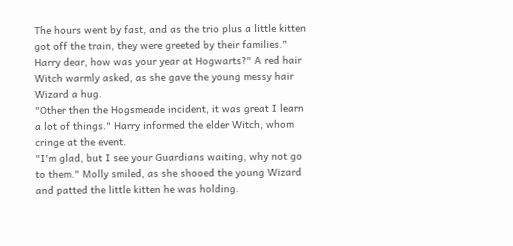The hours went by fast, and as the trio plus a little kitten got off the train, they were greeted by their families." Harry dear, how was your year at Hogwarts?" A red hair Witch warmly asked, as she gave the young messy hair Wizard a hug.
"Other then the Hogsmeade incident, it was great I learn a lot of things." Harry informed the elder Witch, whom cringe at the event.
"I'm glad, but I see your Guardians waiting, why not go to them." Molly smiled, as she shooed the young Wizard and patted the little kitten he was holding.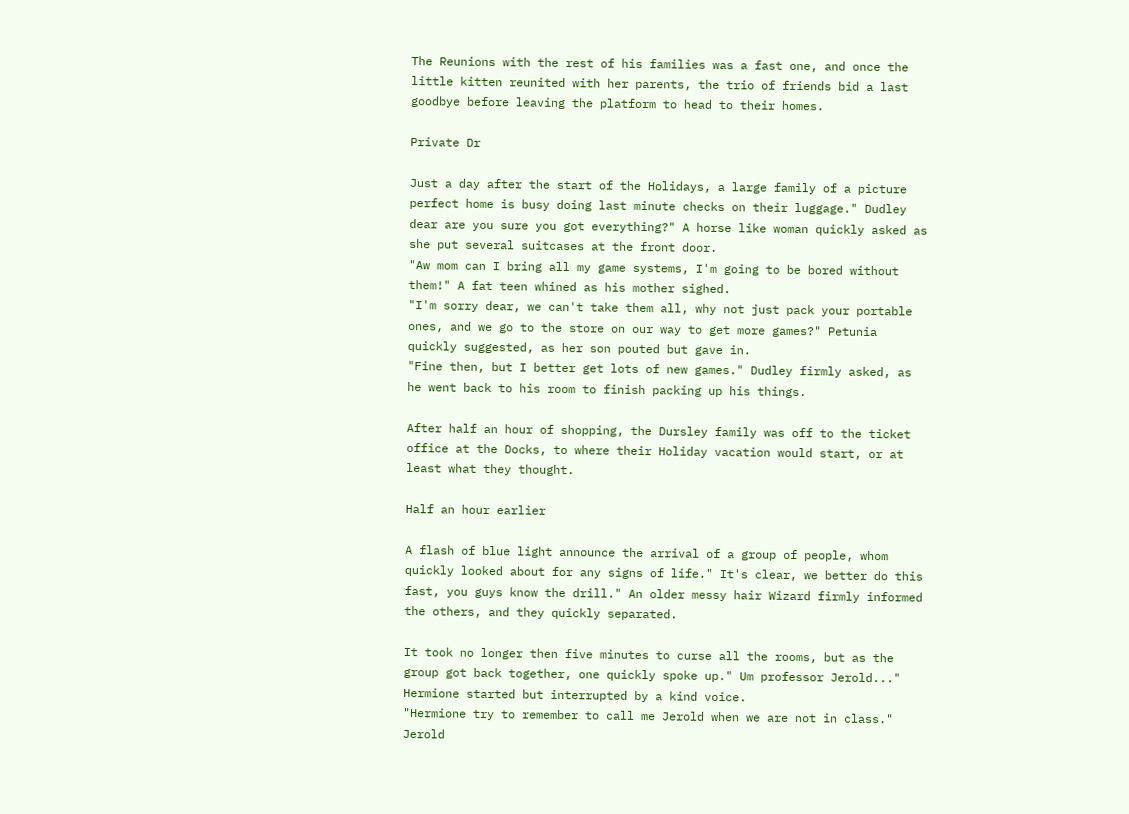The Reunions with the rest of his families was a fast one, and once the little kitten reunited with her parents, the trio of friends bid a last goodbye before leaving the platform to head to their homes.

Private Dr

Just a day after the start of the Holidays, a large family of a picture perfect home is busy doing last minute checks on their luggage." Dudley dear are you sure you got everything?" A horse like woman quickly asked as she put several suitcases at the front door.
"Aw mom can I bring all my game systems, I'm going to be bored without them!" A fat teen whined as his mother sighed.
"I'm sorry dear, we can't take them all, why not just pack your portable ones, and we go to the store on our way to get more games?" Petunia quickly suggested, as her son pouted but gave in.
"Fine then, but I better get lots of new games." Dudley firmly asked, as he went back to his room to finish packing up his things.

After half an hour of shopping, the Dursley family was off to the ticket office at the Docks, to where their Holiday vacation would start, or at least what they thought.

Half an hour earlier

A flash of blue light announce the arrival of a group of people, whom quickly looked about for any signs of life." It's clear, we better do this fast, you guys know the drill." An older messy hair Wizard firmly informed the others, and they quickly separated.

It took no longer then five minutes to curse all the rooms, but as the group got back together, one quickly spoke up." Um professor Jerold..." Hermione started but interrupted by a kind voice.
"Hermione try to remember to call me Jerold when we are not in class." Jerold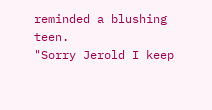reminded a blushing teen.
"Sorry Jerold I keep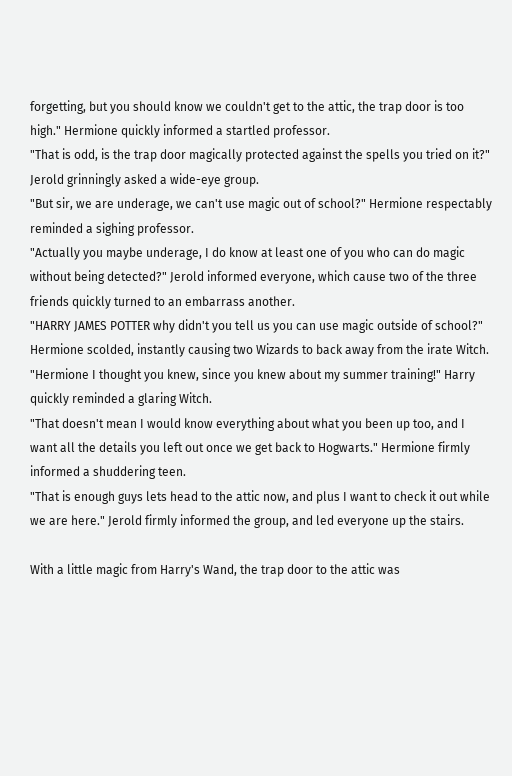forgetting, but you should know we couldn't get to the attic, the trap door is too high." Hermione quickly informed a startled professor.
"That is odd, is the trap door magically protected against the spells you tried on it?" Jerold grinningly asked a wide-eye group.
"But sir, we are underage, we can't use magic out of school?" Hermione respectably reminded a sighing professor.
"Actually you maybe underage, I do know at least one of you who can do magic without being detected?" Jerold informed everyone, which cause two of the three friends quickly turned to an embarrass another.
"HARRY JAMES POTTER why didn't you tell us you can use magic outside of school?" Hermione scolded, instantly causing two Wizards to back away from the irate Witch.
"Hermione I thought you knew, since you knew about my summer training!" Harry quickly reminded a glaring Witch.
"That doesn't mean I would know everything about what you been up too, and I want all the details you left out once we get back to Hogwarts." Hermione firmly informed a shuddering teen.
"That is enough guys lets head to the attic now, and plus I want to check it out while we are here." Jerold firmly informed the group, and led everyone up the stairs.

With a little magic from Harry's Wand, the trap door to the attic was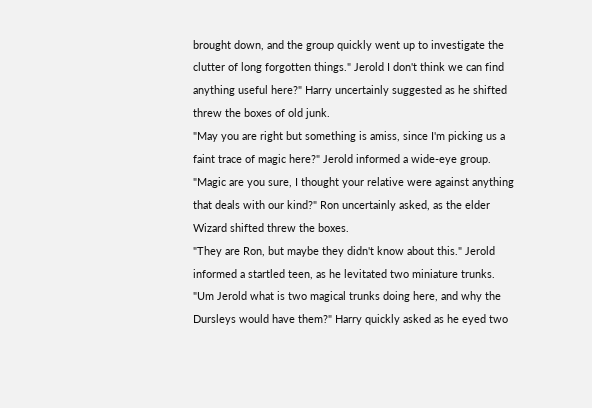brought down, and the group quickly went up to investigate the clutter of long forgotten things." Jerold I don't think we can find anything useful here?" Harry uncertainly suggested as he shifted threw the boxes of old junk.
"May you are right but something is amiss, since I'm picking us a faint trace of magic here?" Jerold informed a wide-eye group.
"Magic are you sure, I thought your relative were against anything that deals with our kind?" Ron uncertainly asked, as the elder Wizard shifted threw the boxes.
"They are Ron, but maybe they didn't know about this." Jerold informed a startled teen, as he levitated two miniature trunks.
"Um Jerold what is two magical trunks doing here, and why the Dursleys would have them?" Harry quickly asked as he eyed two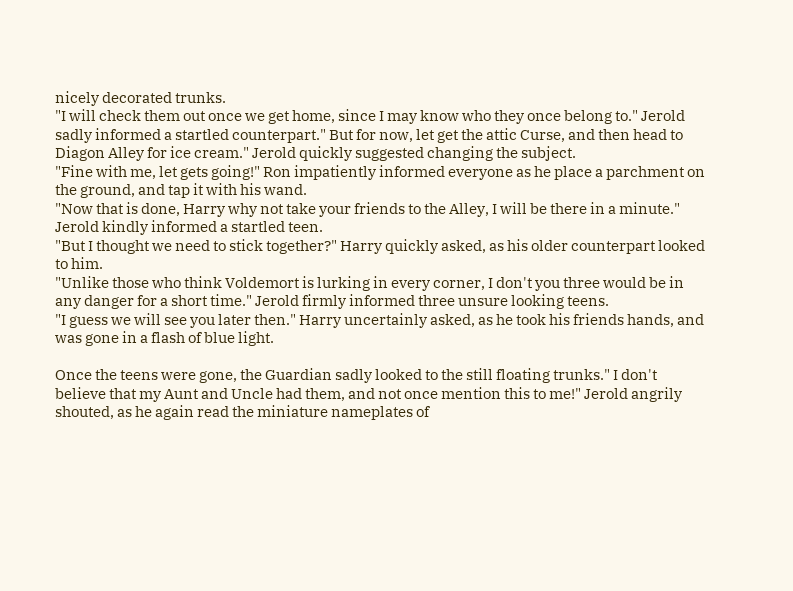nicely decorated trunks.
"I will check them out once we get home, since I may know who they once belong to." Jerold sadly informed a startled counterpart." But for now, let get the attic Curse, and then head to Diagon Alley for ice cream." Jerold quickly suggested changing the subject.
"Fine with me, let gets going!" Ron impatiently informed everyone as he place a parchment on the ground, and tap it with his wand.
"Now that is done, Harry why not take your friends to the Alley, I will be there in a minute." Jerold kindly informed a startled teen.
"But I thought we need to stick together?" Harry quickly asked, as his older counterpart looked to him.
"Unlike those who think Voldemort is lurking in every corner, I don't you three would be in any danger for a short time." Jerold firmly informed three unsure looking teens.
"I guess we will see you later then." Harry uncertainly asked, as he took his friends hands, and was gone in a flash of blue light.

Once the teens were gone, the Guardian sadly looked to the still floating trunks." I don't believe that my Aunt and Uncle had them, and not once mention this to me!" Jerold angrily shouted, as he again read the miniature nameplates of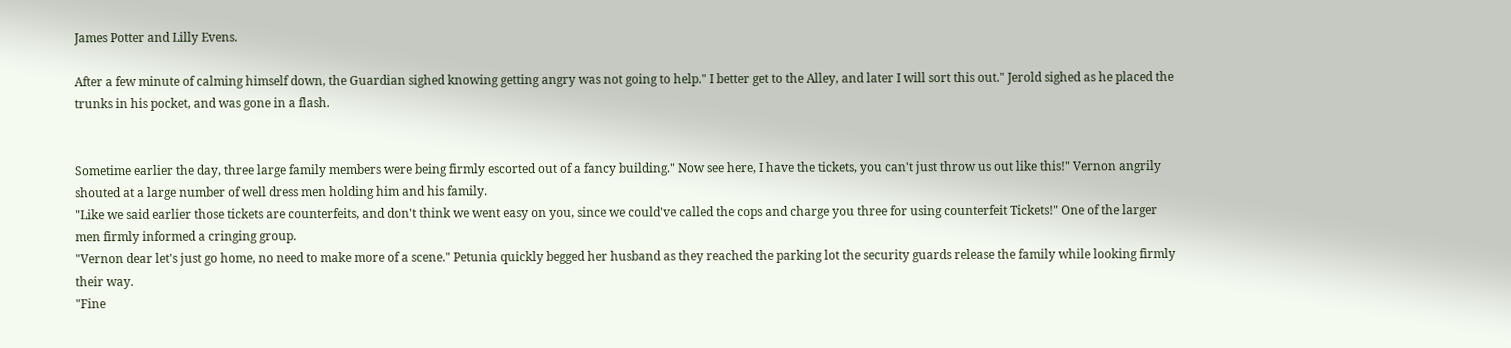James Potter and Lilly Evens.

After a few minute of calming himself down, the Guardian sighed knowing getting angry was not going to help." I better get to the Alley, and later I will sort this out." Jerold sighed as he placed the trunks in his pocket, and was gone in a flash.


Sometime earlier the day, three large family members were being firmly escorted out of a fancy building." Now see here, I have the tickets, you can't just throw us out like this!" Vernon angrily shouted at a large number of well dress men holding him and his family.
"Like we said earlier those tickets are counterfeits, and don't think we went easy on you, since we could've called the cops and charge you three for using counterfeit Tickets!" One of the larger men firmly informed a cringing group.
"Vernon dear let's just go home, no need to make more of a scene." Petunia quickly begged her husband as they reached the parking lot the security guards release the family while looking firmly their way.
"Fine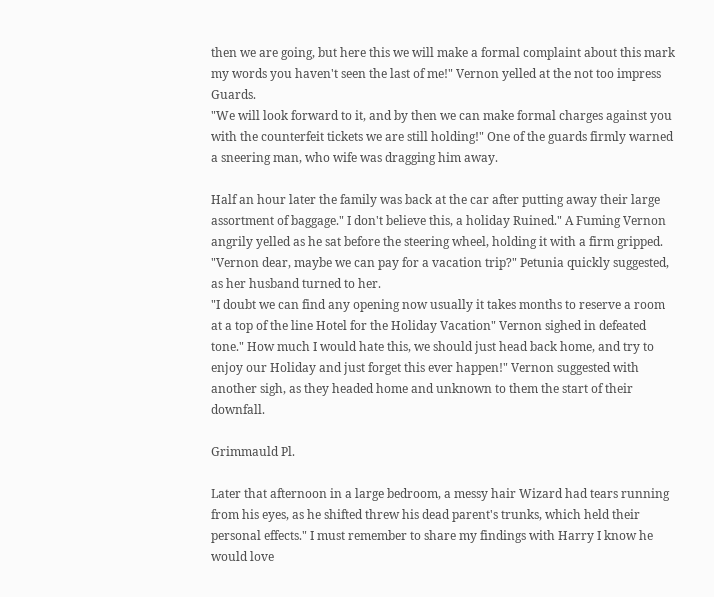then we are going, but here this we will make a formal complaint about this mark my words you haven't seen the last of me!" Vernon yelled at the not too impress Guards.
"We will look forward to it, and by then we can make formal charges against you with the counterfeit tickets we are still holding!" One of the guards firmly warned a sneering man, who wife was dragging him away.

Half an hour later the family was back at the car after putting away their large assortment of baggage." I don't believe this, a holiday Ruined." A Fuming Vernon angrily yelled as he sat before the steering wheel, holding it with a firm gripped.
"Vernon dear, maybe we can pay for a vacation trip?" Petunia quickly suggested, as her husband turned to her.
"I doubt we can find any opening now usually it takes months to reserve a room at a top of the line Hotel for the Holiday Vacation" Vernon sighed in defeated tone." How much I would hate this, we should just head back home, and try to enjoy our Holiday and just forget this ever happen!" Vernon suggested with another sigh, as they headed home and unknown to them the start of their downfall.

Grimmauld Pl.

Later that afternoon in a large bedroom, a messy hair Wizard had tears running from his eyes, as he shifted threw his dead parent's trunks, which held their personal effects." I must remember to share my findings with Harry I know he would love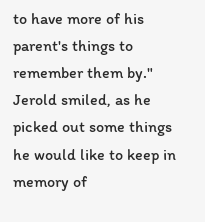to have more of his parent's things to remember them by." Jerold smiled, as he picked out some things he would like to keep in memory of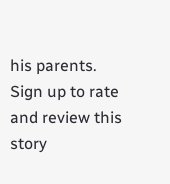his parents.
Sign up to rate and review this story